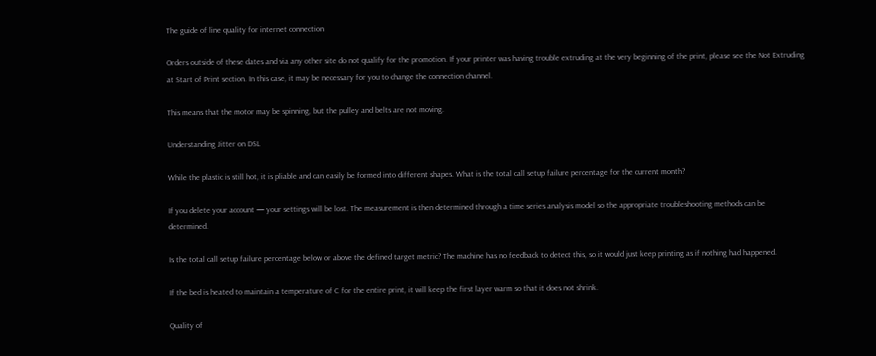The guide of line quality for internet connection

Orders outside of these dates and via any other site do not qualify for the promotion. If your printer was having trouble extruding at the very beginning of the print, please see the Not Extruding at Start of Print section. In this case, it may be necessary for you to change the connection channel.

This means that the motor may be spinning, but the pulley and belts are not moving.

Understanding Jitter on DSL

While the plastic is still hot, it is pliable and can easily be formed into different shapes. What is the total call setup failure percentage for the current month?

If you delete your account — your settings will be lost. The measurement is then determined through a time series analysis model so the appropriate troubleshooting methods can be determined.

Is the total call setup failure percentage below or above the defined target metric? The machine has no feedback to detect this, so it would just keep printing as if nothing had happened.

If the bed is heated to maintain a temperature of C for the entire print, it will keep the first layer warm so that it does not shrink.

Quality of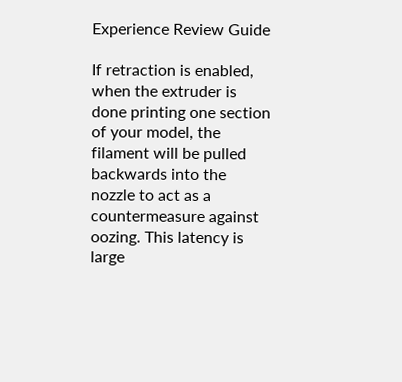Experience Review Guide

If retraction is enabled, when the extruder is done printing one section of your model, the filament will be pulled backwards into the nozzle to act as a countermeasure against oozing. This latency is large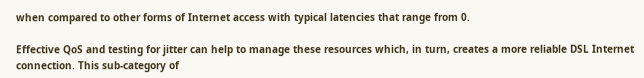when compared to other forms of Internet access with typical latencies that range from 0.

Effective QoS and testing for jitter can help to manage these resources which, in turn, creates a more reliable DSL Internet connection. This sub-category of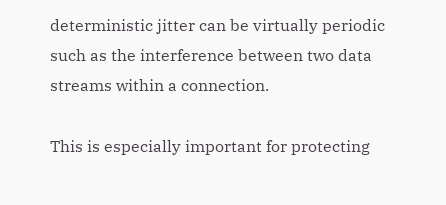deterministic jitter can be virtually periodic such as the interference between two data streams within a connection.

This is especially important for protecting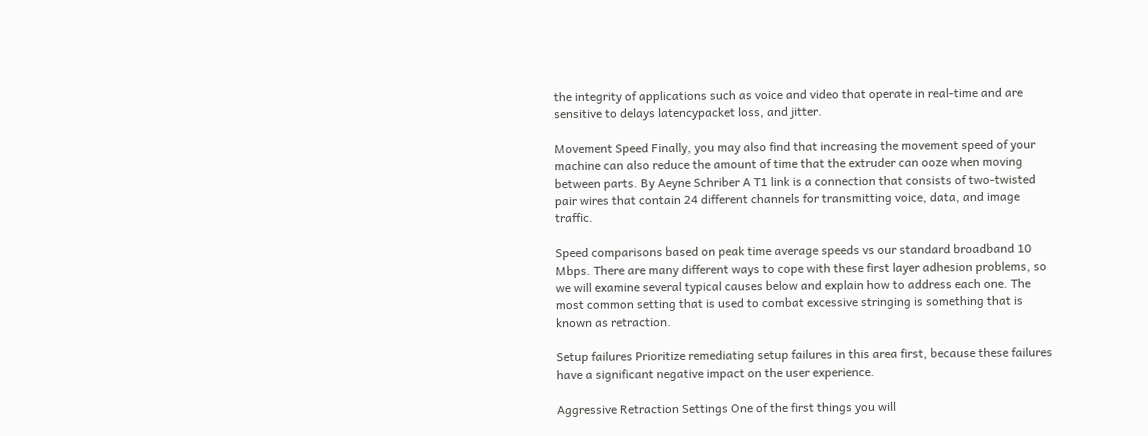the integrity of applications such as voice and video that operate in real-time and are sensitive to delays latencypacket loss, and jitter.

Movement Speed Finally, you may also find that increasing the movement speed of your machine can also reduce the amount of time that the extruder can ooze when moving between parts. By Aeyne Schriber A T1 link is a connection that consists of two-twisted pair wires that contain 24 different channels for transmitting voice, data, and image traffic.

Speed comparisons based on peak time average speeds vs our standard broadband 10 Mbps. There are many different ways to cope with these first layer adhesion problems, so we will examine several typical causes below and explain how to address each one. The most common setting that is used to combat excessive stringing is something that is known as retraction.

Setup failures Prioritize remediating setup failures in this area first, because these failures have a significant negative impact on the user experience.

Aggressive Retraction Settings One of the first things you will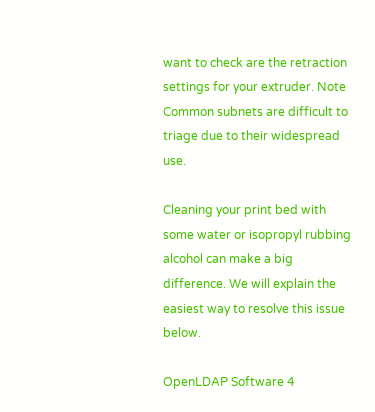want to check are the retraction settings for your extruder. Note Common subnets are difficult to triage due to their widespread use.

Cleaning your print bed with some water or isopropyl rubbing alcohol can make a big difference. We will explain the easiest way to resolve this issue below.

OpenLDAP Software 4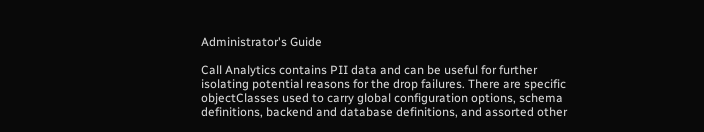Administrator's Guide

Call Analytics contains PII data and can be useful for further isolating potential reasons for the drop failures. There are specific objectClasses used to carry global configuration options, schema definitions, backend and database definitions, and assorted other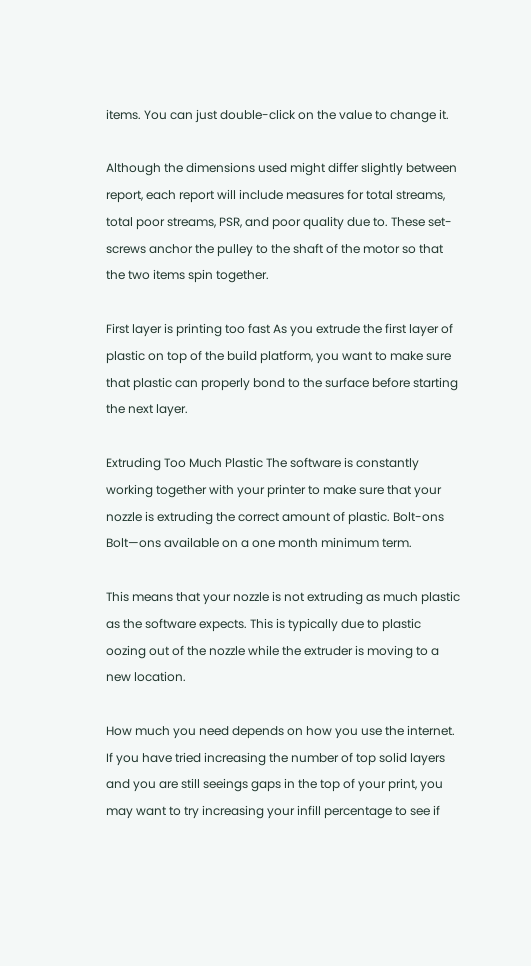items. You can just double-click on the value to change it.

Although the dimensions used might differ slightly between report, each report will include measures for total streams, total poor streams, PSR, and poor quality due to. These set-screws anchor the pulley to the shaft of the motor so that the two items spin together.

First layer is printing too fast As you extrude the first layer of plastic on top of the build platform, you want to make sure that plastic can properly bond to the surface before starting the next layer.

Extruding Too Much Plastic The software is constantly working together with your printer to make sure that your nozzle is extruding the correct amount of plastic. Bolt-ons Bolt—ons available on a one month minimum term.

This means that your nozzle is not extruding as much plastic as the software expects. This is typically due to plastic oozing out of the nozzle while the extruder is moving to a new location.

How much you need depends on how you use the internet. If you have tried increasing the number of top solid layers and you are still seeings gaps in the top of your print, you may want to try increasing your infill percentage to see if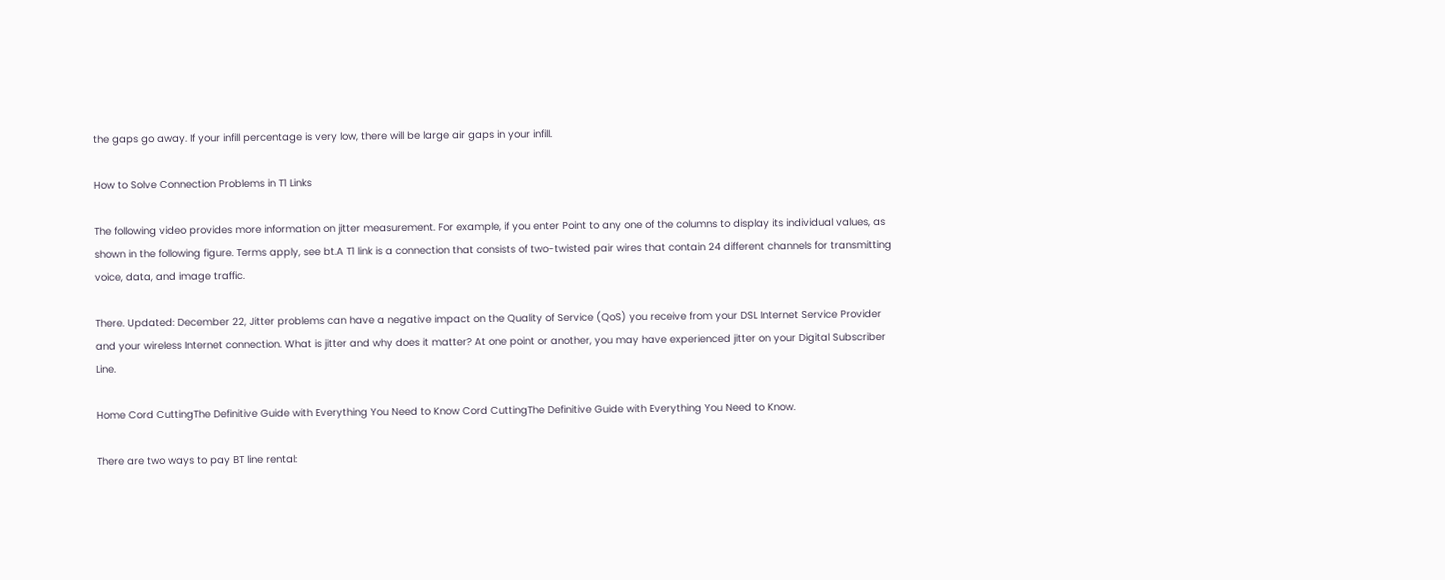the gaps go away. If your infill percentage is very low, there will be large air gaps in your infill.

How to Solve Connection Problems in T1 Links

The following video provides more information on jitter measurement. For example, if you enter Point to any one of the columns to display its individual values, as shown in the following figure. Terms apply, see bt.A T1 link is a connection that consists of two-twisted pair wires that contain 24 different channels for transmitting voice, data, and image traffic.

There. Updated: December 22, Jitter problems can have a negative impact on the Quality of Service (QoS) you receive from your DSL Internet Service Provider and your wireless Internet connection. What is jitter and why does it matter? At one point or another, you may have experienced jitter on your Digital Subscriber Line.

Home Cord CuttingThe Definitive Guide with Everything You Need to Know Cord CuttingThe Definitive Guide with Everything You Need to Know.

There are two ways to pay BT line rental: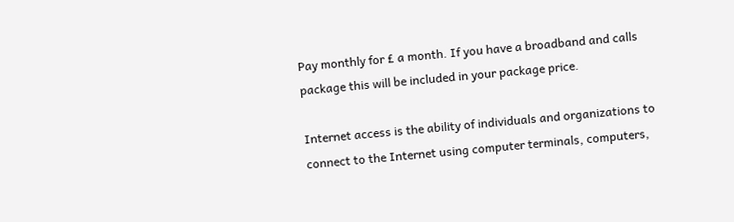Pay monthly for £ a month. If you have a broadband and calls package this will be included in your package price.

Internet access is the ability of individuals and organizations to connect to the Internet using computer terminals, computers,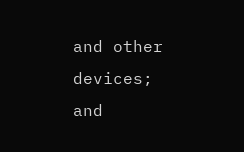and other devices; and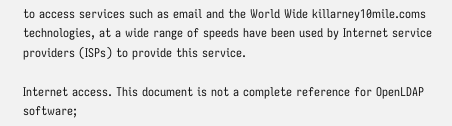to access services such as email and the World Wide killarney10mile.coms technologies, at a wide range of speeds have been used by Internet service providers (ISPs) to provide this service.

Internet access. This document is not a complete reference for OpenLDAP software;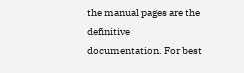the manual pages are the definitive documentation. For best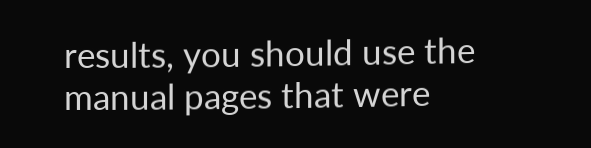results, you should use the manual pages that were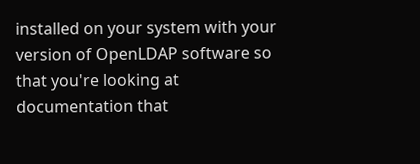installed on your system with your version of OpenLDAP software so that you're looking at documentation that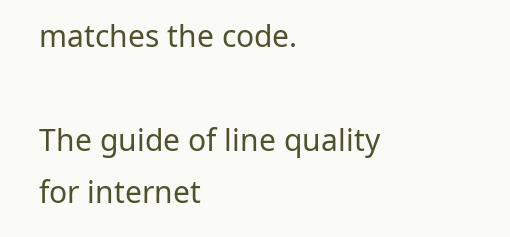matches the code.

The guide of line quality for internet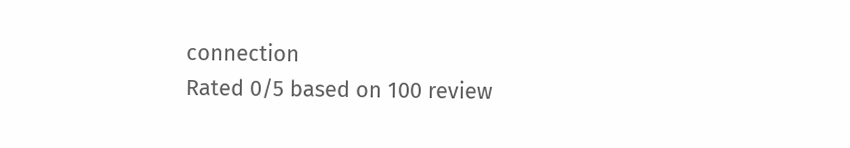connection
Rated 0/5 based on 100 review